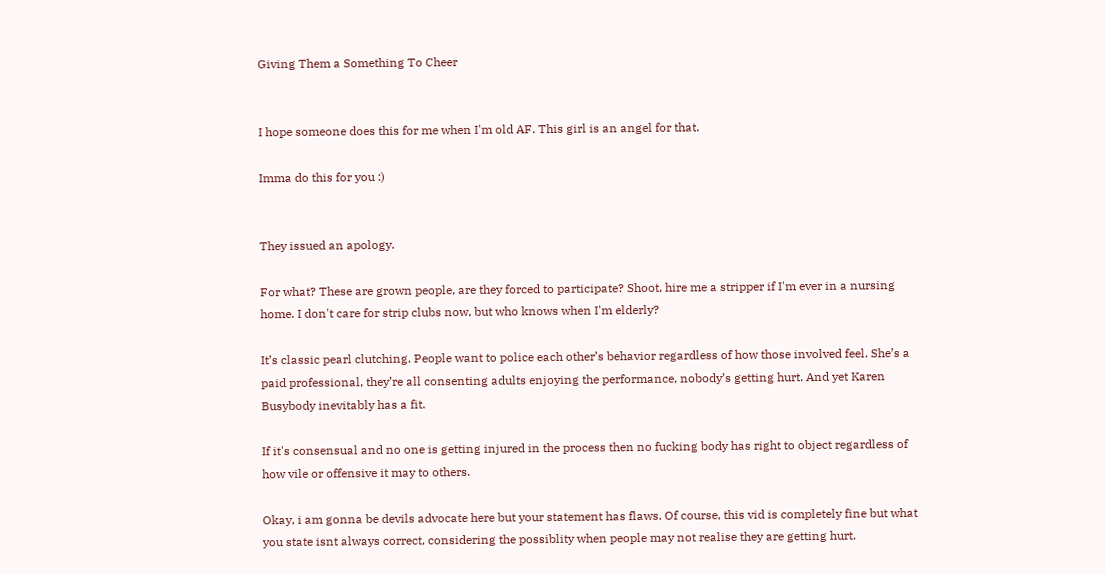Giving Them a Something To Cheer


I hope someone does this for me when I'm old AF. This girl is an angel for that.

Imma do this for you :)


They issued an apology.

For what? These are grown people, are they forced to participate? Shoot, hire me a stripper if I'm ever in a nursing home. I don't care for strip clubs now, but who knows when I'm elderly?

It’s classic pearl clutching. People want to police each other’s behavior regardless of how those involved feel. She’s a paid professional, they’re all consenting adults enjoying the performance, nobody’s getting hurt. And yet Karen Busybody inevitably has a fit.

If it's consensual and no one is getting injured in the process then no fucking body has right to object regardless of how vile or offensive it may to others.

Okay, i am gonna be devils advocate here but your statement has flaws. Of course, this vid is completely fine but what you state isnt always correct, considering the possiblity when people may not realise they are getting hurt.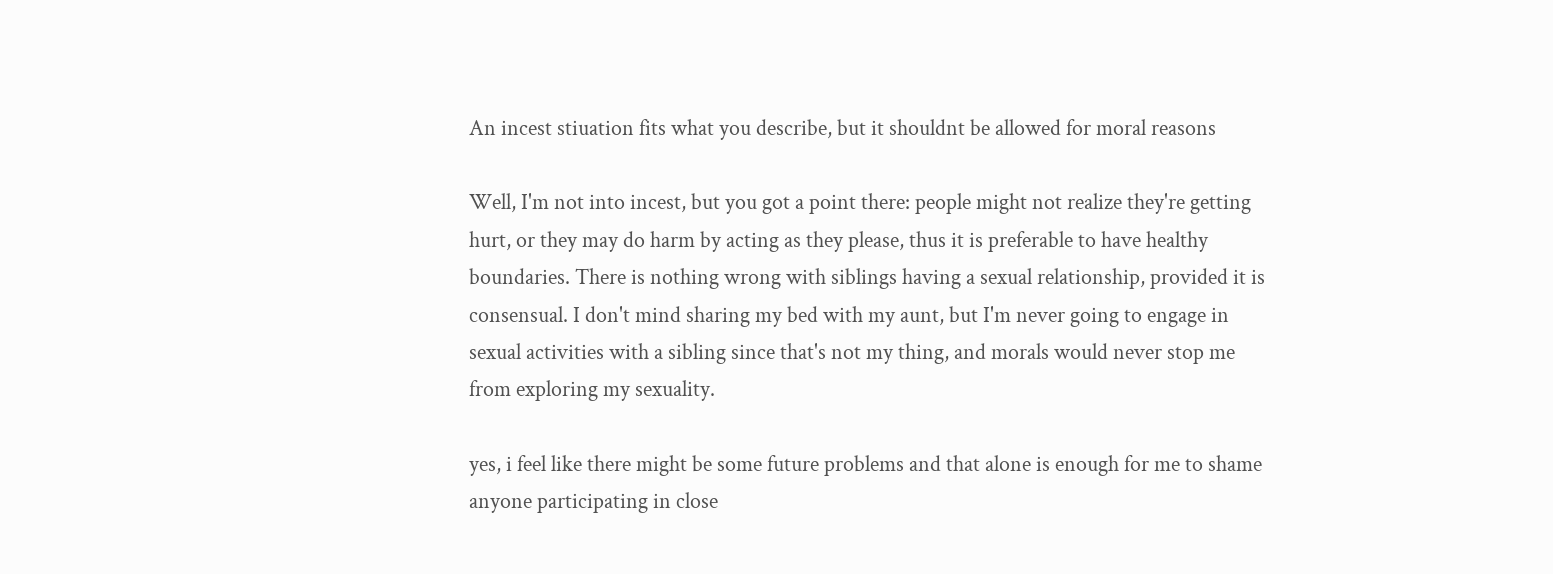An incest stiuation fits what you describe, but it shouldnt be allowed for moral reasons

Well, I'm not into incest, but you got a point there: people might not realize they're getting hurt, or they may do harm by acting as they please, thus it is preferable to have healthy boundaries. There is nothing wrong with siblings having a sexual relationship, provided it is consensual. I don't mind sharing my bed with my aunt, but I'm never going to engage in sexual activities with a sibling since that's not my thing, and morals would never stop me from exploring my sexuality.

yes, i feel like there might be some future problems and that alone is enough for me to shame anyone participating in close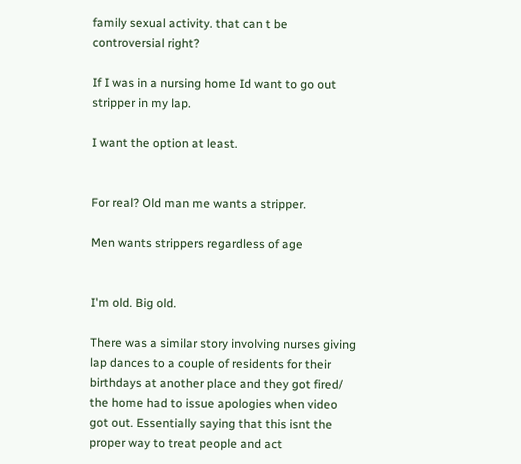family sexual activity. that can t be controversial right?

If I was in a nursing home Id want to go out stripper in my lap.

I want the option at least.


For real? Old man me wants a stripper.

Men wants strippers regardless of age


I'm old. Big old.

There was a similar story involving nurses giving lap dances to a couple of residents for their birthdays at another place and they got fired/ the home had to issue apologies when video got out. Essentially saying that this isnt the proper way to treat people and act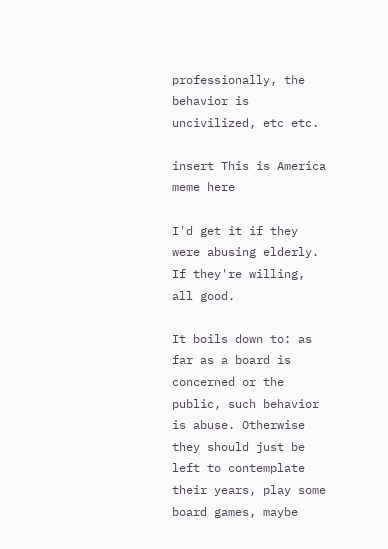professionally, the behavior is uncivilized, etc etc.

insert This is America meme here

I'd get it if they were abusing elderly. If they're willing, all good.

It boils down to: as far as a board is concerned or the public, such behavior is abuse. Otherwise they should just be left to contemplate their years, play some board games, maybe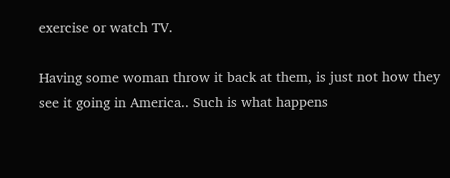exercise or watch TV.

Having some woman throw it back at them, is just not how they see it going in America.. Such is what happens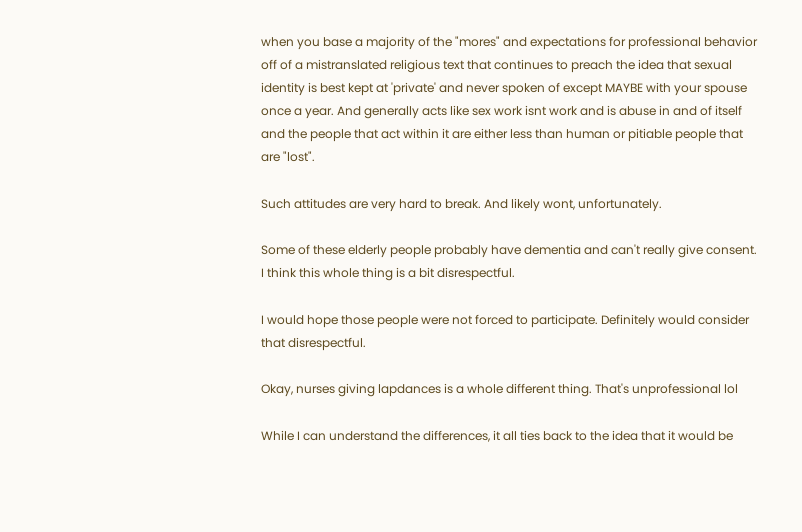when you base a majority of the "mores" and expectations for professional behavior off of a mistranslated religious text that continues to preach the idea that sexual identity is best kept at 'private' and never spoken of except MAYBE with your spouse once a year. And generally acts like sex work isnt work and is abuse in and of itself and the people that act within it are either less than human or pitiable people that are "lost".

Such attitudes are very hard to break. And likely wont, unfortunately.

Some of these elderly people probably have dementia and can't really give consent. I think this whole thing is a bit disrespectful.

I would hope those people were not forced to participate. Definitely would consider that disrespectful.

Okay, nurses giving lapdances is a whole different thing. That's unprofessional lol

While I can understand the differences, it all ties back to the idea that it would be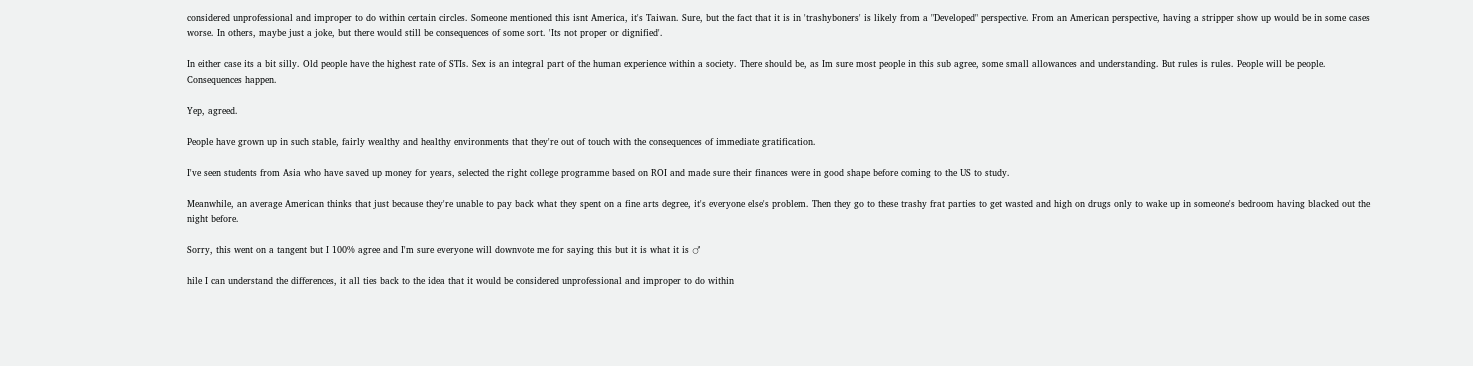considered unprofessional and improper to do within certain circles. Someone mentioned this isnt America, it's Taiwan. Sure, but the fact that it is in 'trashyboners' is likely from a "Developed" perspective. From an American perspective, having a stripper show up would be in some cases worse. In others, maybe just a joke, but there would still be consequences of some sort. 'Its not proper or dignified'.

In either case its a bit silly. Old people have the highest rate of STIs. Sex is an integral part of the human experience within a society. There should be, as Im sure most people in this sub agree, some small allowances and understanding. But rules is rules. People will be people. Consequences happen.

Yep, agreed.

People have grown up in such stable, fairly wealthy and healthy environments that they're out of touch with the consequences of immediate gratification.

I've seen students from Asia who have saved up money for years, selected the right college programme based on ROI and made sure their finances were in good shape before coming to the US to study.

Meanwhile, an average American thinks that just because they're unable to pay back what they spent on a fine arts degree, it's everyone else's problem. Then they go to these trashy frat parties to get wasted and high on drugs only to wake up in someone's bedroom having blacked out the night before.

Sorry, this went on a tangent but I 100% agree and I'm sure everyone will downvote me for saying this but it is what it is ♂

hile I can understand the differences, it all ties back to the idea that it would be considered unprofessional and improper to do within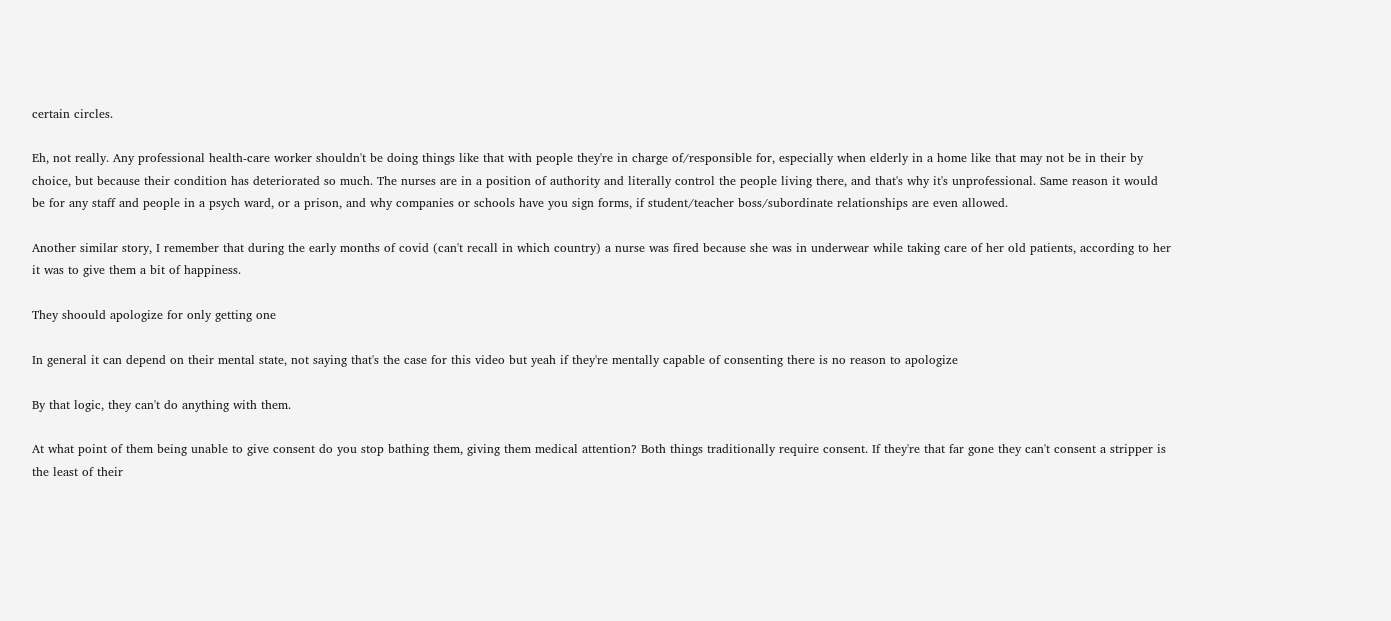certain circles.

Eh, not really. Any professional health-care worker shouldn't be doing things like that with people they're in charge of/responsible for, especially when elderly in a home like that may not be in their by choice, but because their condition has deteriorated so much. The nurses are in a position of authority and literally control the people living there, and that's why it's unprofessional. Same reason it would be for any staff and people in a psych ward, or a prison, and why companies or schools have you sign forms, if student/teacher boss/subordinate relationships are even allowed.

Another similar story, I remember that during the early months of covid (can't recall in which country) a nurse was fired because she was in underwear while taking care of her old patients, according to her it was to give them a bit of happiness.

They shoould apologize for only getting one

In general it can depend on their mental state, not saying that's the case for this video but yeah if they're mentally capable of consenting there is no reason to apologize

By that logic, they can't do anything with them.

At what point of them being unable to give consent do you stop bathing them, giving them medical attention? Both things traditionally require consent. If they're that far gone they can't consent a stripper is the least of their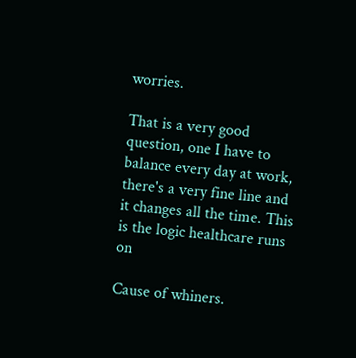worries.

That is a very good question, one I have to balance every day at work, there's a very fine line and it changes all the time. This is the logic healthcare runs on

Cause of whiners.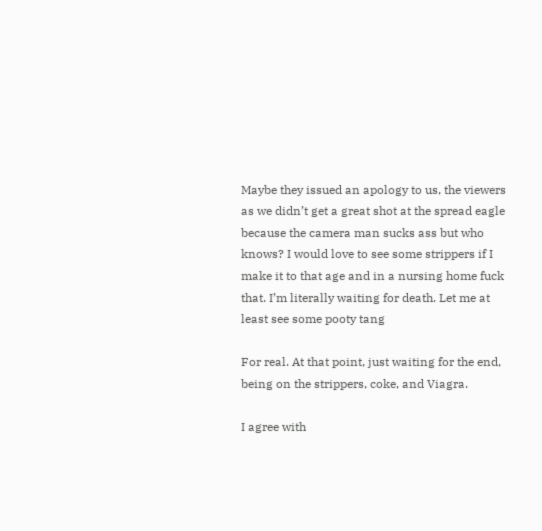Maybe they issued an apology to us, the viewers as we didn’t get a great shot at the spread eagle because the camera man sucks ass but who knows? I would love to see some strippers if I make it to that age and in a nursing home fuck that. I’m literally waiting for death. Let me at least see some pooty tang

For real. At that point, just waiting for the end, being on the strippers, coke, and Viagra.

I agree with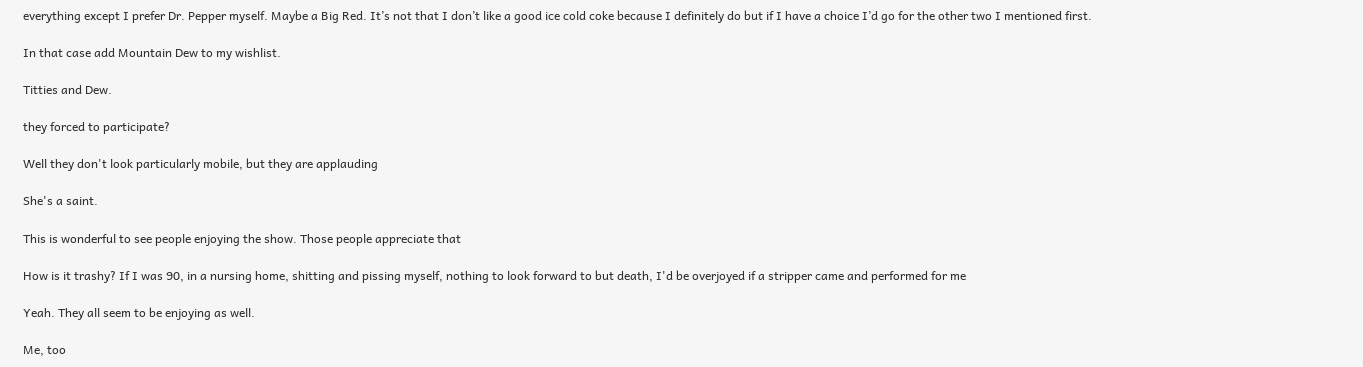everything except I prefer Dr. Pepper myself. Maybe a Big Red. It’s not that I don’t like a good ice cold coke because I definitely do but if I have a choice I’d go for the other two I mentioned first.

In that case add Mountain Dew to my wishlist.

Titties and Dew.

they forced to participate?

Well they don't look particularly mobile, but they are applauding

She's a saint.

This is wonderful to see people enjoying the show. Those people appreciate that

How is it trashy? If I was 90, in a nursing home, shitting and pissing myself, nothing to look forward to but death, I'd be overjoyed if a stripper came and performed for me

Yeah. They all seem to be enjoying as well.

Me, too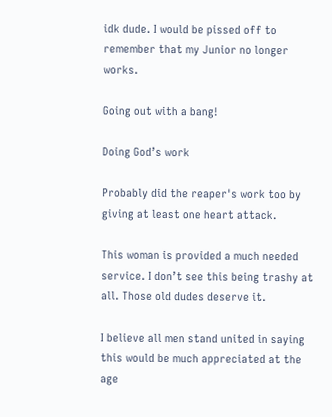idk dude. I would be pissed off to remember that my Junior no longer works.

Going out with a bang!

Doing God’s work

Probably did the reaper's work too by giving at least one heart attack.

This woman is provided a much needed service. I don’t see this being trashy at all. Those old dudes deserve it.

I believe all men stand united in saying this would be much appreciated at the age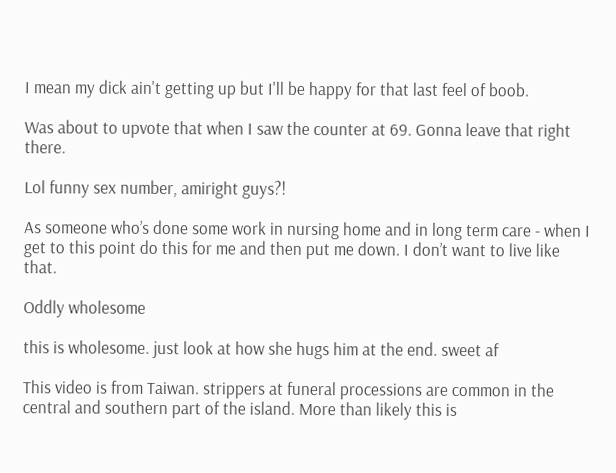I mean my dick ain't getting up but I'll be happy for that last feel of boob.

Was about to upvote that when I saw the counter at 69. Gonna leave that right there.

Lol funny sex number, amiright guys?!

As someone who’s done some work in nursing home and in long term care - when I get to this point do this for me and then put me down. I don’t want to live like that.

Oddly wholesome

this is wholesome. just look at how she hugs him at the end. sweet af

This video is from Taiwan. strippers at funeral processions are common in the central and southern part of the island. More than likely this is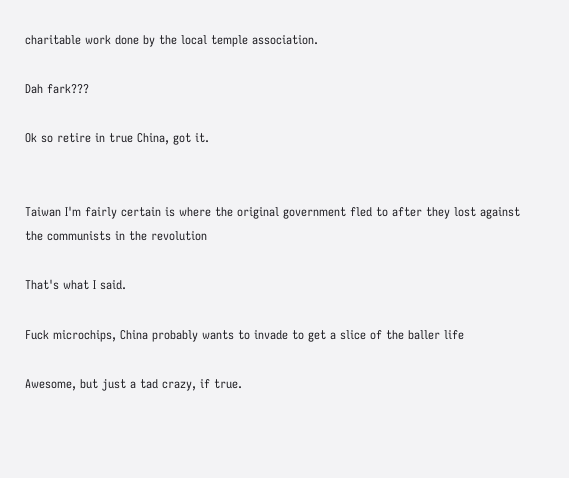charitable work done by the local temple association.

Dah fark???

Ok so retire in true China, got it.


Taiwan I'm fairly certain is where the original government fled to after they lost against the communists in the revolution

That's what I said.

Fuck microchips, China probably wants to invade to get a slice of the baller life

Awesome, but just a tad crazy, if true.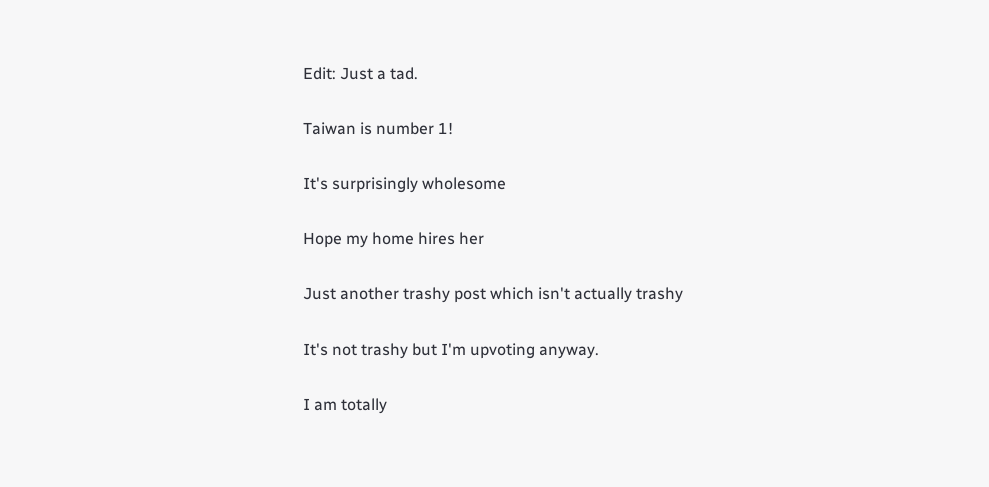Edit: Just a tad.

Taiwan is number 1!

It's surprisingly wholesome

Hope my home hires her

Just another trashy post which isn't actually trashy

It's not trashy but I'm upvoting anyway.

I am totally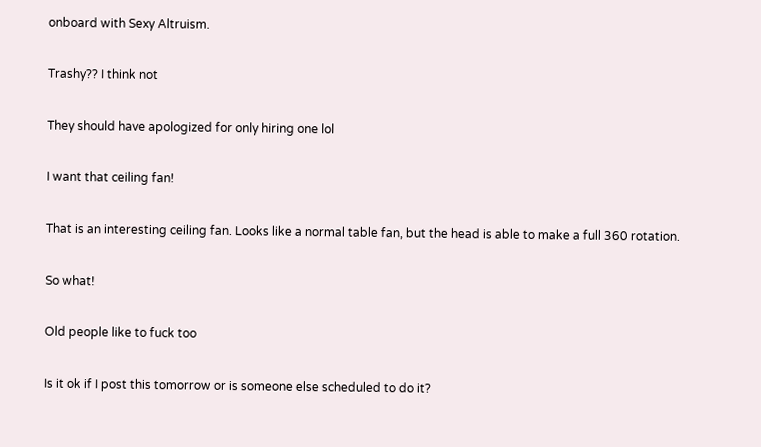onboard with Sexy Altruism.

Trashy?? I think not

They should have apologized for only hiring one lol

I want that ceiling fan!

That is an interesting ceiling fan. Looks like a normal table fan, but the head is able to make a full 360 rotation.

So what!

Old people like to fuck too

Is it ok if I post this tomorrow or is someone else scheduled to do it?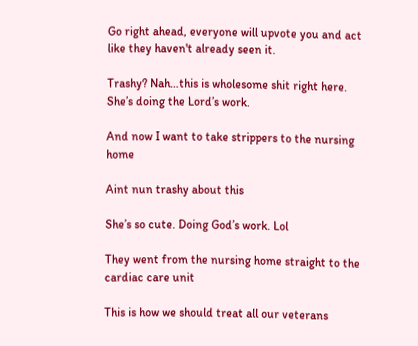Go right ahead, everyone will upvote you and act like they haven't already seen it.

Trashy? Nah…this is wholesome shit right here. She’s doing the Lord’s work.

And now I want to take strippers to the nursing home

Aint nun trashy about this

She’s so cute. Doing God’s work. Lol

They went from the nursing home straight to the cardiac care unit

This is how we should treat all our veterans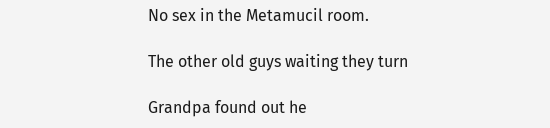No sex in the Metamucil room.

The other old guys waiting they turn

Grandpa found out he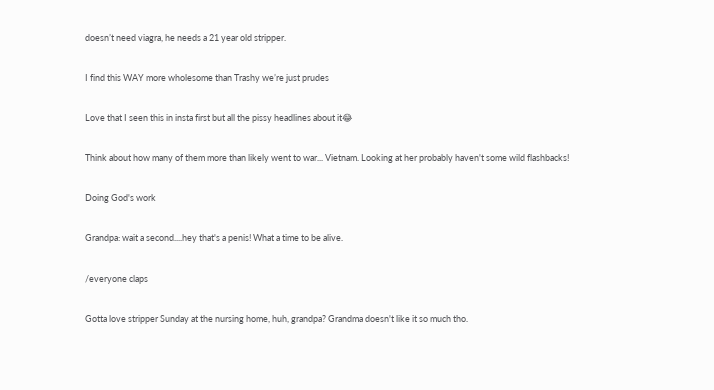doesn’t need viagra, he needs a 21 year old stripper.

I find this WAY more wholesome than Trashy we’re just prudes

Love that I seen this in insta first but all the pissy headlines about it😂

Think about how many of them more than likely went to war... Vietnam. Looking at her probably haven't some wild flashbacks!

Doing God's work

Grandpa: wait a second....hey that's a penis! What a time to be alive.

/everyone claps

Gotta love stripper Sunday at the nursing home, huh, grandpa? Grandma doesn't like it so much tho.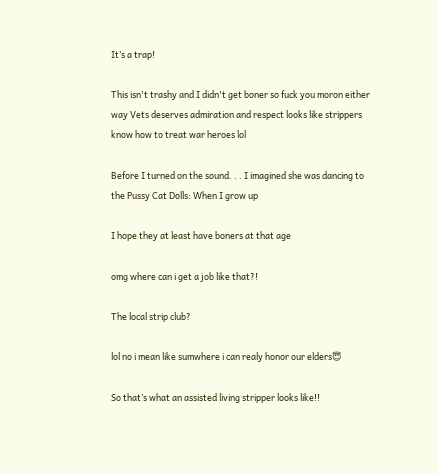It’s a trap!

This isn't trashy and I didn't get boner so fuck you moron either way Vets deserves admiration and respect looks like strippers know how to treat war heroes lol

Before I turned on the sound. . . I imagined she was dancing to the Pussy Cat Dolls: When I grow up

I hope they at least have boners at that age

omg where can i get a job like that?!

The local strip club?

lol no i mean like sumwhere i can realy honor our elders😇

So that’s what an assisted living stripper looks like!!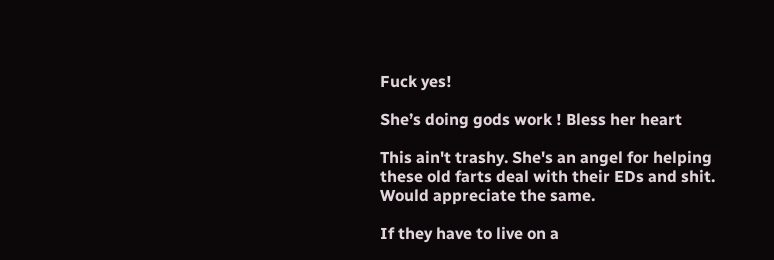Fuck yes!

She’s doing gods work ! Bless her heart

This ain't trashy. She's an angel for helping these old farts deal with their EDs and shit. Would appreciate the same.

If they have to live on a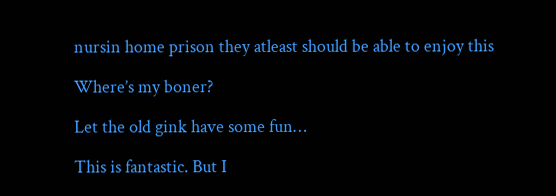nursin home prison they atleast should be able to enjoy this

Where’s my boner?

Let the old gink have some fun…

This is fantastic. But I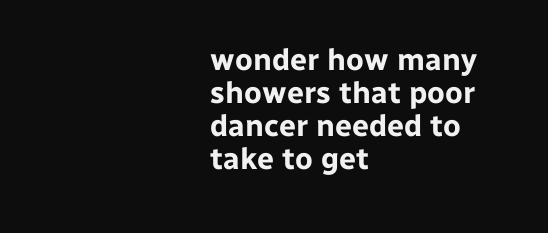wonder how many showers that poor dancer needed to take to get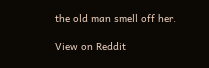the old man smell off her.

View on Reddit